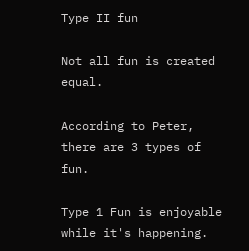Type II fun

Not all fun is created equal.

According to Peter, there are 3 types of fun.

Type 1 Fun is enjoyable while it's happening.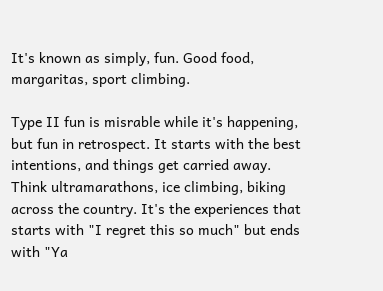It's known as simply, fun. Good food, margaritas, sport climbing.

Type II fun is misrable while it's happening, but fun in retrospect. It starts with the best intentions, and things get carried away. Think ultramarathons, ice climbing, biking across the country. It's the experiences that starts with "I regret this so much" but ends with "Ya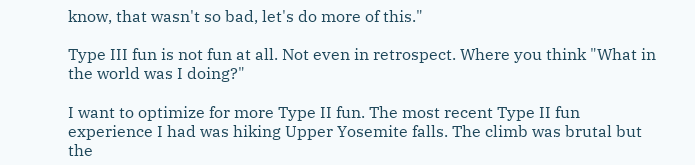know, that wasn't so bad, let's do more of this."

Type III fun is not fun at all. Not even in retrospect. Where you think "What in the world was I doing?"

I want to optimize for more Type II fun. The most recent Type II fun experience I had was hiking Upper Yosemite falls. The climb was brutal but the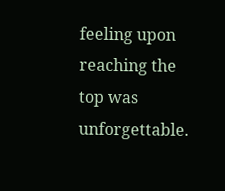feeling upon reaching the top was unforgettable.